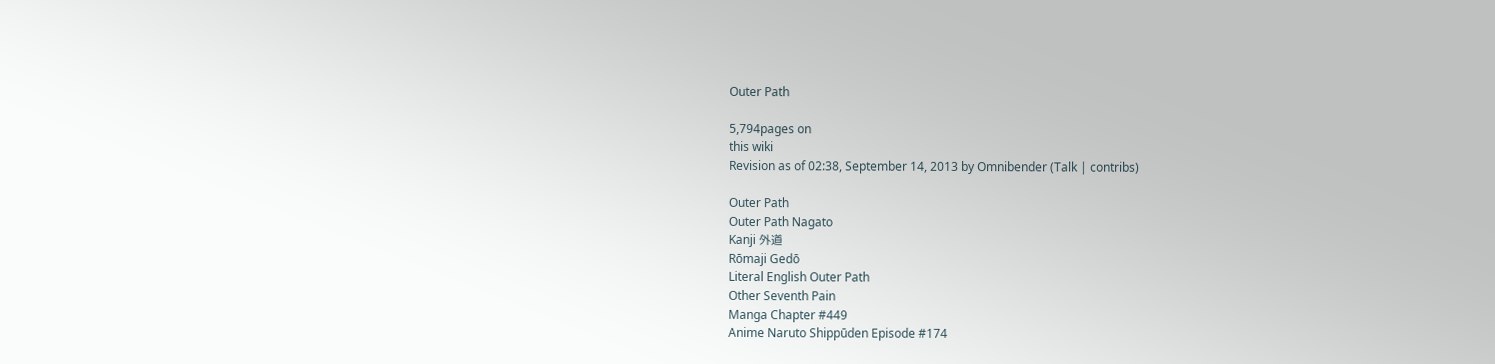Outer Path

5,794pages on
this wiki
Revision as of 02:38, September 14, 2013 by Omnibender (Talk | contribs)

Outer Path
Outer Path Nagato
Kanji 外道
Rōmaji Gedō
Literal English Outer Path
Other Seventh Pain
Manga Chapter #449
Anime Naruto Shippūden Episode #174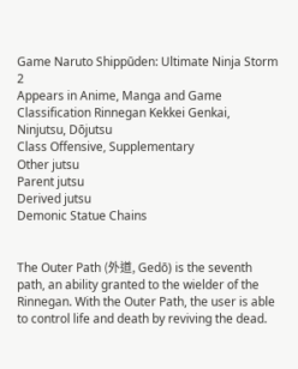Game Naruto Shippūden: Ultimate Ninja Storm 2
Appears in Anime, Manga and Game
Classification Rinnegan Kekkei Genkai, Ninjutsu, Dōjutsu
Class Offensive, Supplementary
Other jutsu
Parent jutsu
Derived jutsu
Demonic Statue Chains


The Outer Path (外道, Gedō) is the seventh path, an ability granted to the wielder of the Rinnegan. With the Outer Path, the user is able to control life and death by reviving the dead.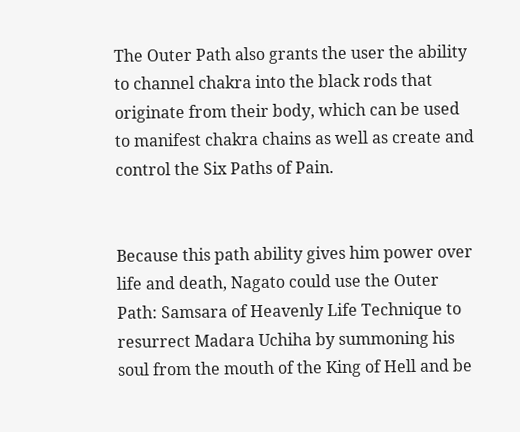The Outer Path also grants the user the ability to channel chakra into the black rods that originate from their body, which can be used to manifest chakra chains as well as create and control the Six Paths of Pain.


Because this path ability gives him power over life and death, Nagato could use the Outer Path: Samsara of Heavenly Life Technique to resurrect Madara Uchiha by summoning his soul from the mouth of the King of Hell and be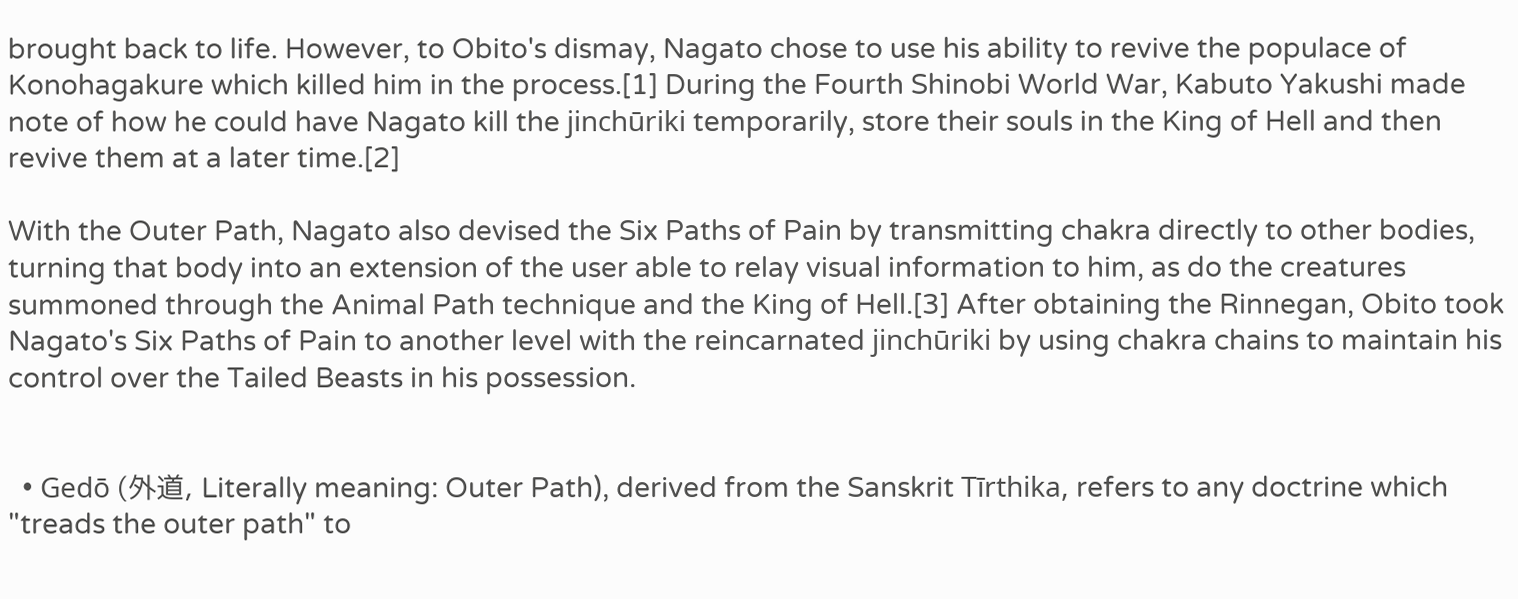brought back to life. However, to Obito's dismay, Nagato chose to use his ability to revive the populace of Konohagakure which killed him in the process.[1] During the Fourth Shinobi World War, Kabuto Yakushi made note of how he could have Nagato kill the jinchūriki temporarily, store their souls in the King of Hell and then revive them at a later time.[2]

With the Outer Path, Nagato also devised the Six Paths of Pain by transmitting chakra directly to other bodies, turning that body into an extension of the user able to relay visual information to him, as do the creatures summoned through the Animal Path technique and the King of Hell.[3] After obtaining the Rinnegan, Obito took Nagato's Six Paths of Pain to another level with the reincarnated jinchūriki by using chakra chains to maintain his control over the Tailed Beasts in his possession.


  • Gedō (外道, Literally meaning: Outer Path), derived from the Sanskrit Tīrthika, refers to any doctrine which "treads the outer path" to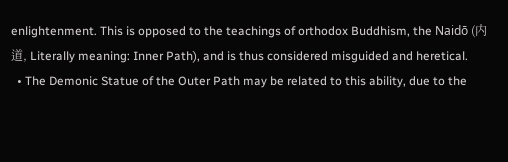enlightenment. This is opposed to the teachings of orthodox Buddhism, the Naidō (内道, Literally meaning: Inner Path), and is thus considered misguided and heretical.
  • The Demonic Statue of the Outer Path may be related to this ability, due to the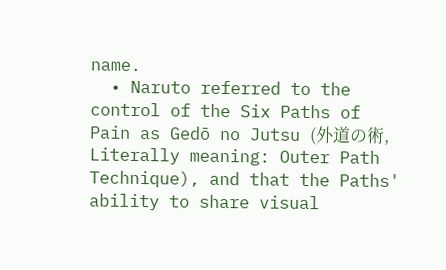name.
  • Naruto referred to the control of the Six Paths of Pain as Gedō no Jutsu (外道の術, Literally meaning: Outer Path Technique), and that the Paths' ability to share visual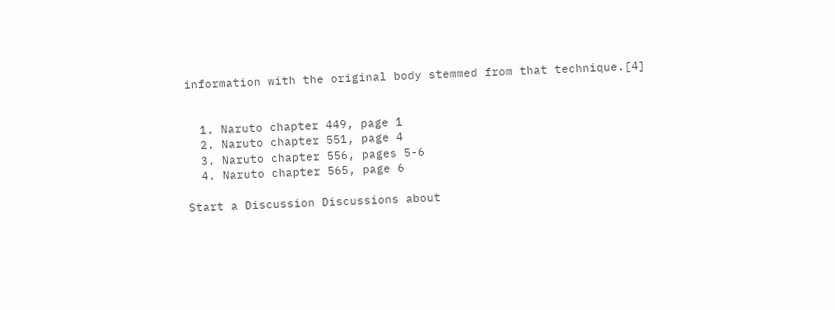information with the original body stemmed from that technique.[4]


  1. Naruto chapter 449, page 1
  2. Naruto chapter 551, page 4
  3. Naruto chapter 556, pages 5-6
  4. Naruto chapter 565, page 6

Start a Discussion Discussions about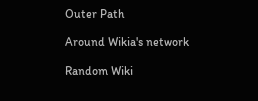Outer Path

Around Wikia's network

Random Wiki